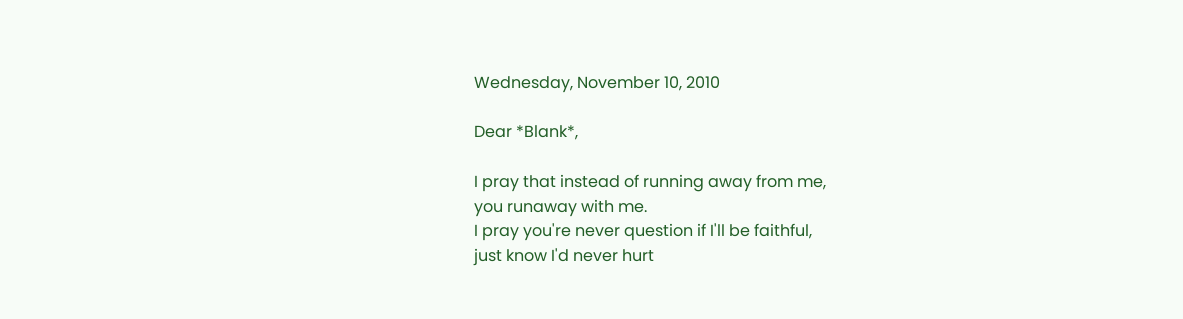Wednesday, November 10, 2010

Dear *Blank*,

I pray that instead of running away from me,
you runaway with me.
I pray you're never question if I'll be faithful,
just know I'd never hurt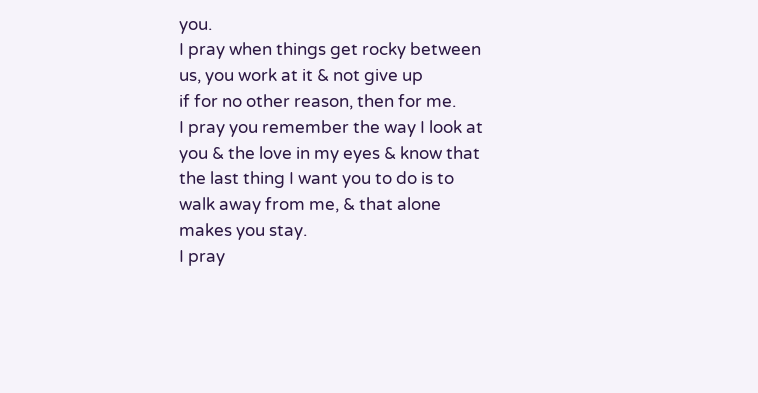you.
I pray when things get rocky between us, you work at it & not give up
if for no other reason, then for me.
I pray you remember the way I look at you & the love in my eyes & know that the last thing I want you to do is to walk away from me, & that alone makes you stay.
I pray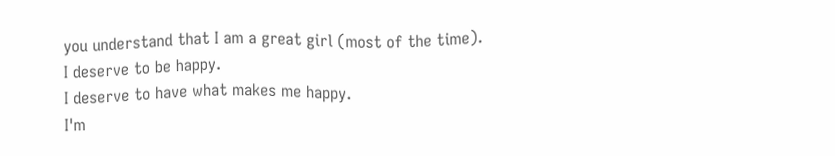you understand that I am a great girl (most of the time).
I deserve to be happy.
I deserve to have what makes me happy.
I'm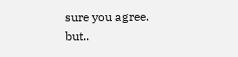sure you agree.
but..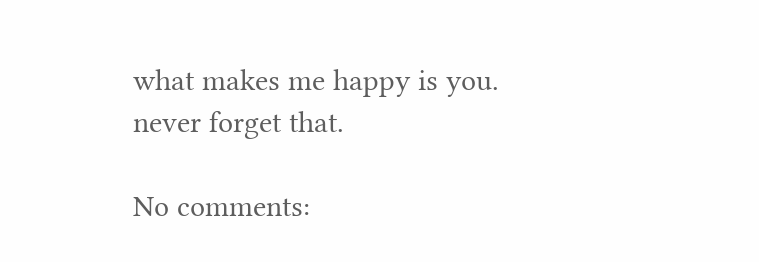what makes me happy is you.
never forget that.

No comments: